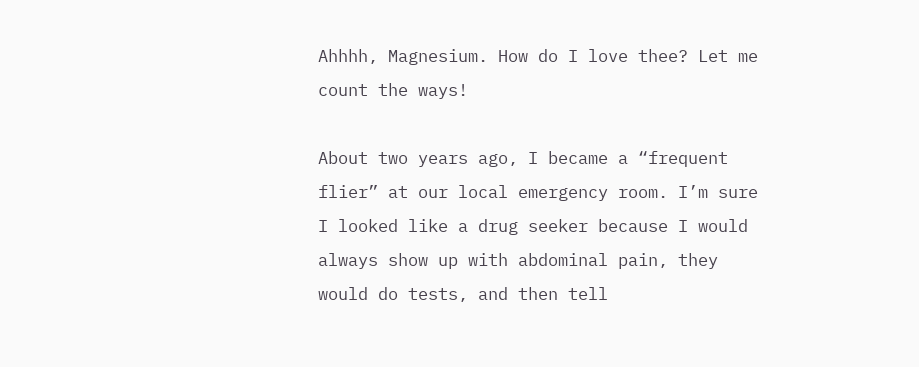Ahhhh, Magnesium. How do I love thee? Let me count the ways!

About two years ago, I became a “frequent flier” at our local emergency room. I’m sure I looked like a drug seeker because I would always show up with abdominal pain, they would do tests, and then tell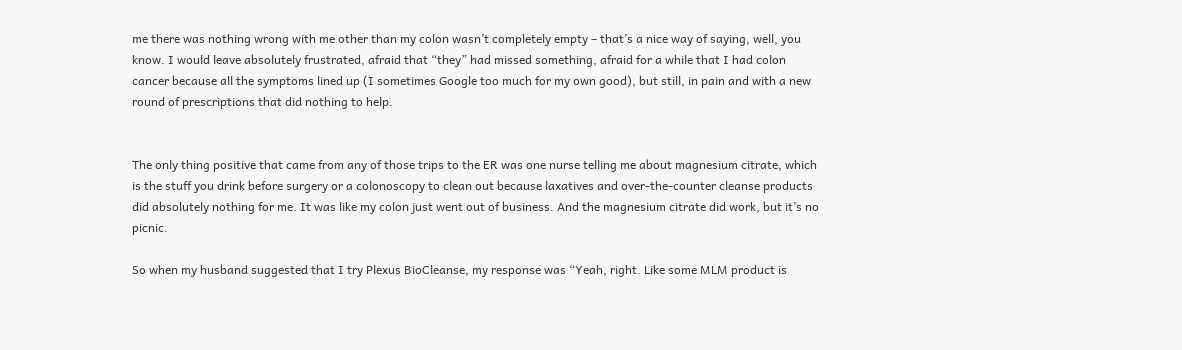me there was nothing wrong with me other than my colon wasn’t completely empty – that’s a nice way of saying, well, you know. I would leave absolutely frustrated, afraid that “they” had missed something, afraid for a while that I had colon cancer because all the symptoms lined up (I sometimes Google too much for my own good), but still, in pain and with a new round of prescriptions that did nothing to help.


The only thing positive that came from any of those trips to the ER was one nurse telling me about magnesium citrate, which is the stuff you drink before surgery or a colonoscopy to clean out because laxatives and over-the-counter cleanse products did absolutely nothing for me. It was like my colon just went out of business. And the magnesium citrate did work, but it’s no picnic.

So when my husband suggested that I try Plexus BioCleanse, my response was “Yeah, right. Like some MLM product is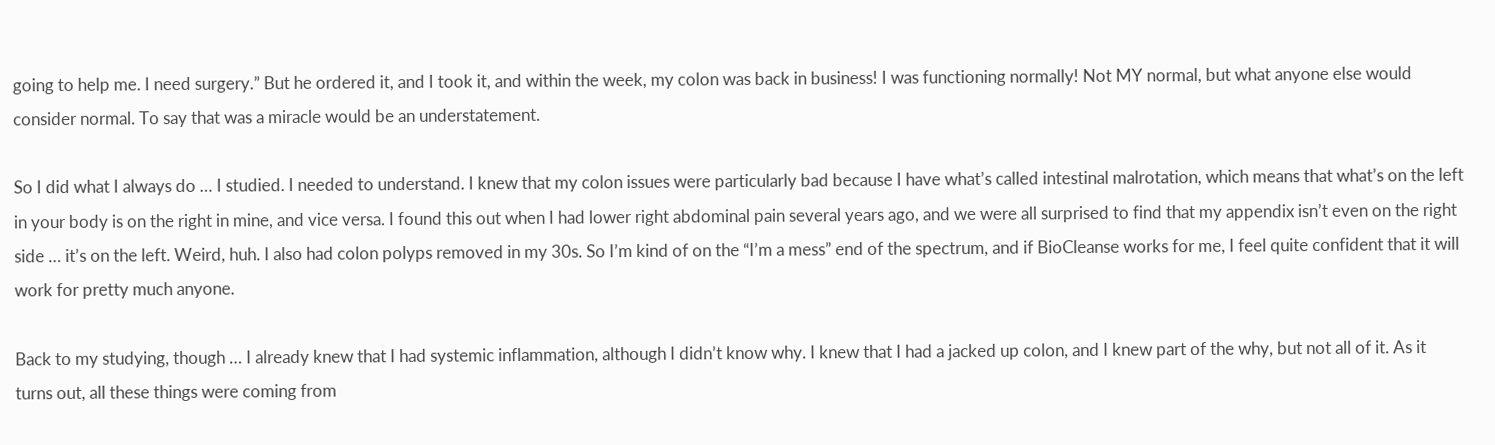going to help me. I need surgery.” But he ordered it, and I took it, and within the week, my colon was back in business! I was functioning normally! Not MY normal, but what anyone else would consider normal. To say that was a miracle would be an understatement.

So I did what I always do … I studied. I needed to understand. I knew that my colon issues were particularly bad because I have what’s called intestinal malrotation, which means that what’s on the left in your body is on the right in mine, and vice versa. I found this out when I had lower right abdominal pain several years ago, and we were all surprised to find that my appendix isn’t even on the right side … it’s on the left. Weird, huh. I also had colon polyps removed in my 30s. So I’m kind of on the “I’m a mess” end of the spectrum, and if BioCleanse works for me, I feel quite confident that it will work for pretty much anyone.

Back to my studying, though … I already knew that I had systemic inflammation, although I didn’t know why. I knew that I had a jacked up colon, and I knew part of the why, but not all of it. As it turns out, all these things were coming from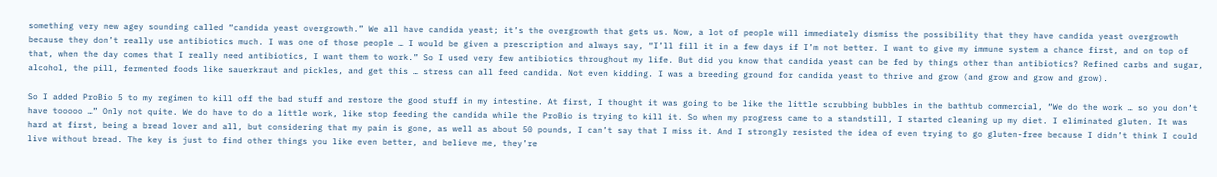something very new agey sounding called “candida yeast overgrowth.” We all have candida yeast; it’s the overgrowth that gets us. Now, a lot of people will immediately dismiss the possibility that they have candida yeast overgrowth because they don’t really use antibiotics much. I was one of those people … I would be given a prescription and always say, “I’ll fill it in a few days if I’m not better. I want to give my immune system a chance first, and on top of that, when the day comes that I really need antibiotics, I want them to work.” So I used very few antibiotics throughout my life. But did you know that candida yeast can be fed by things other than antibiotics? Refined carbs and sugar, alcohol, the pill, fermented foods like sauerkraut and pickles, and get this … stress can all feed candida. Not even kidding. I was a breeding ground for candida yeast to thrive and grow (and grow and grow and grow).

So I added ProBio 5 to my regimen to kill off the bad stuff and restore the good stuff in my intestine. At first, I thought it was going to be like the little scrubbing bubbles in the bathtub commercial, “We do the work … so you don’t have tooooo …” Only not quite. We do have to do a little work, like stop feeding the candida while the ProBio is trying to kill it. So when my progress came to a standstill, I started cleaning up my diet. I eliminated gluten. It was hard at first, being a bread lover and all, but considering that my pain is gone, as well as about 50 pounds, I can’t say that I miss it. And I strongly resisted the idea of even trying to go gluten-free because I didn’t think I could live without bread. The key is just to find other things you like even better, and believe me, they’re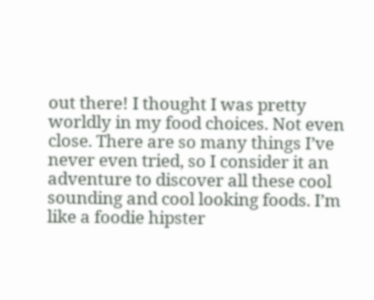out there! I thought I was pretty worldly in my food choices. Not even close. There are so many things I’ve never even tried, so I consider it an adventure to discover all these cool sounding and cool looking foods. I’m like a foodie hipster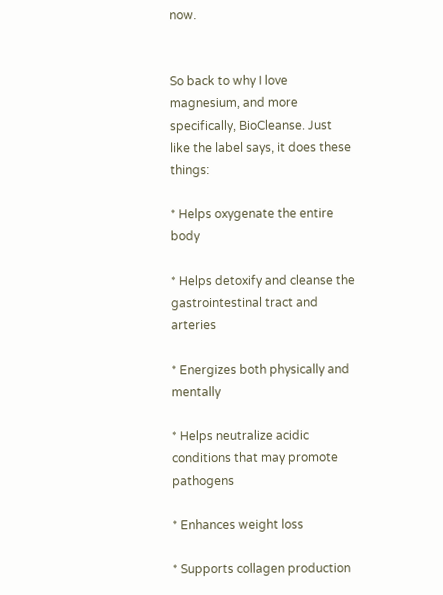now.


So back to why I love magnesium, and more specifically, BioCleanse. Just like the label says, it does these things:

* Helps oxygenate the entire body

* Helps detoxify and cleanse the gastrointestinal tract and arteries

* Energizes both physically and mentally

* Helps neutralize acidic conditions that may promote pathogens

* Enhances weight loss

* Supports collagen production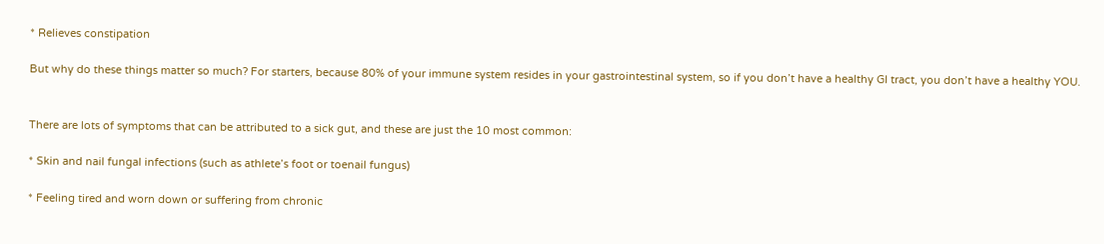* Relieves constipation

But why do these things matter so much? For starters, because 80% of your immune system resides in your gastrointestinal system, so if you don’t have a healthy GI tract, you don’t have a healthy YOU.


There are lots of symptoms that can be attributed to a sick gut, and these are just the 10 most common:

* Skin and nail fungal infections (such as athlete’s foot or toenail fungus)

* Feeling tired and worn down or suffering from chronic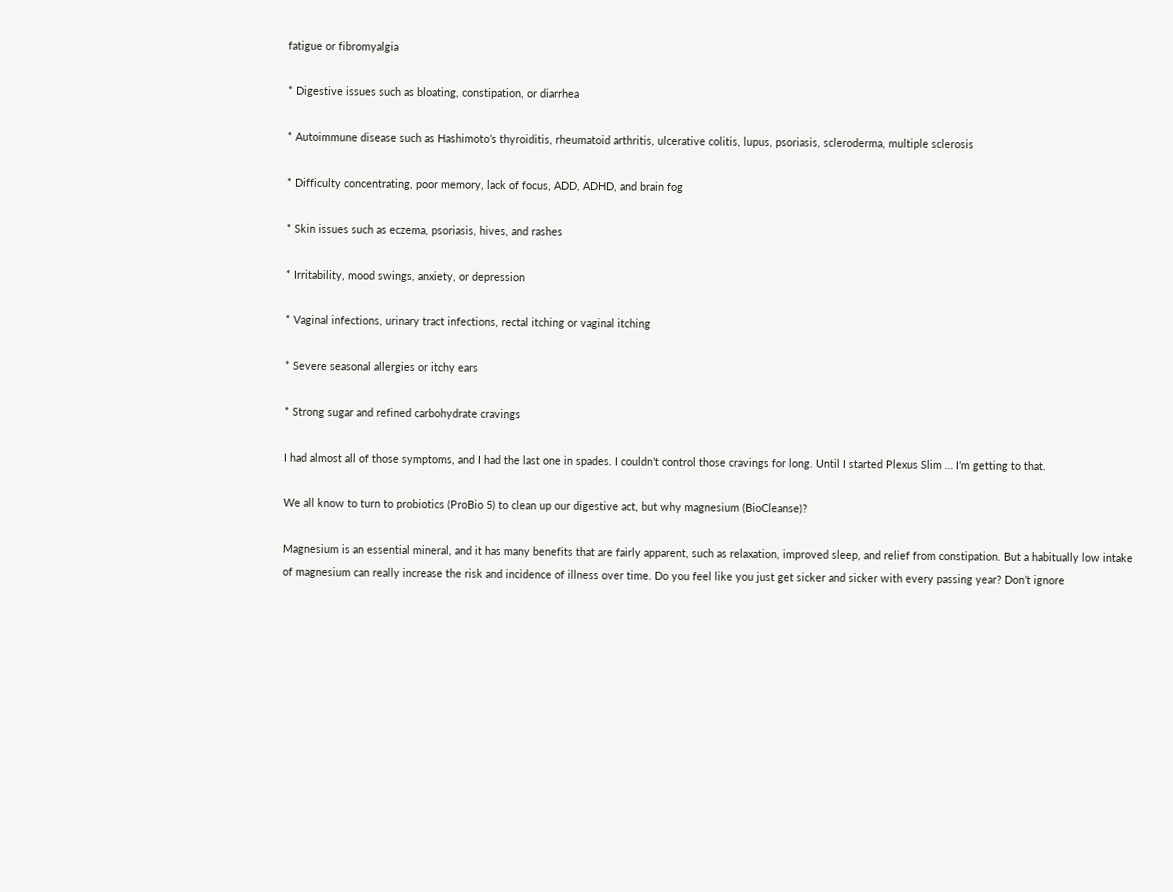fatigue or fibromyalgia

* Digestive issues such as bloating, constipation, or diarrhea

* Autoimmune disease such as Hashimoto’s thyroiditis, rheumatoid arthritis, ulcerative colitis, lupus, psoriasis, scleroderma, multiple sclerosis

* Difficulty concentrating, poor memory, lack of focus, ADD, ADHD, and brain fog

* Skin issues such as eczema, psoriasis, hives, and rashes

* Irritability, mood swings, anxiety, or depression

* Vaginal infections, urinary tract infections, rectal itching or vaginal itching

* Severe seasonal allergies or itchy ears

* Strong sugar and refined carbohydrate cravings

I had almost all of those symptoms, and I had the last one in spades. I couldn’t control those cravings for long. Until I started Plexus Slim … I’m getting to that.

We all know to turn to probiotics (ProBio 5) to clean up our digestive act, but why magnesium (BioCleanse)?

Magnesium is an essential mineral, and it has many benefits that are fairly apparent, such as relaxation, improved sleep, and relief from constipation. But a habitually low intake of magnesium can really increase the risk and incidence of illness over time. Do you feel like you just get sicker and sicker with every passing year? Don’t ignore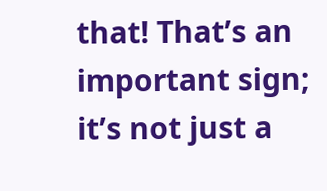that! That’s an important sign; it’s not just a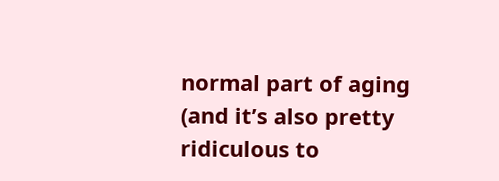normal part of aging (and it’s also pretty ridiculous to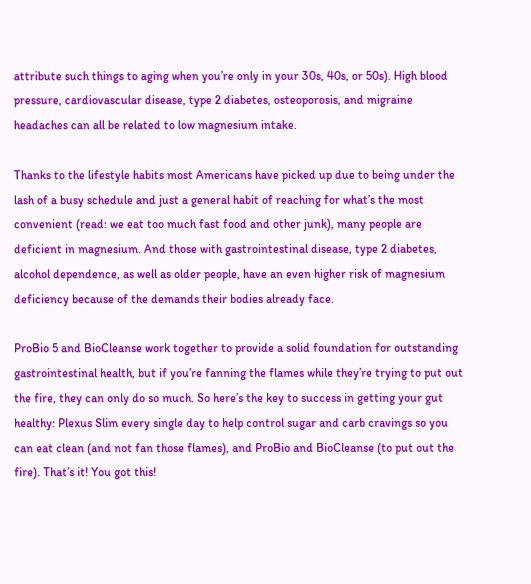attribute such things to aging when you’re only in your 30s, 40s, or 50s). High blood pressure, cardiovascular disease, type 2 diabetes, osteoporosis, and migraine headaches can all be related to low magnesium intake.

Thanks to the lifestyle habits most Americans have picked up due to being under the lash of a busy schedule and just a general habit of reaching for what’s the most convenient (read: we eat too much fast food and other junk), many people are deficient in magnesium. And those with gastrointestinal disease, type 2 diabetes, alcohol dependence, as well as older people, have an even higher risk of magnesium deficiency because of the demands their bodies already face.

ProBio 5 and BioCleanse work together to provide a solid foundation for outstanding gastrointestinal health, but if you’re fanning the flames while they’re trying to put out the fire, they can only do so much. So here’s the key to success in getting your gut healthy: Plexus Slim every single day to help control sugar and carb cravings so you can eat clean (and not fan those flames), and ProBio and BioCleanse (to put out the fire). That’s it! You got this!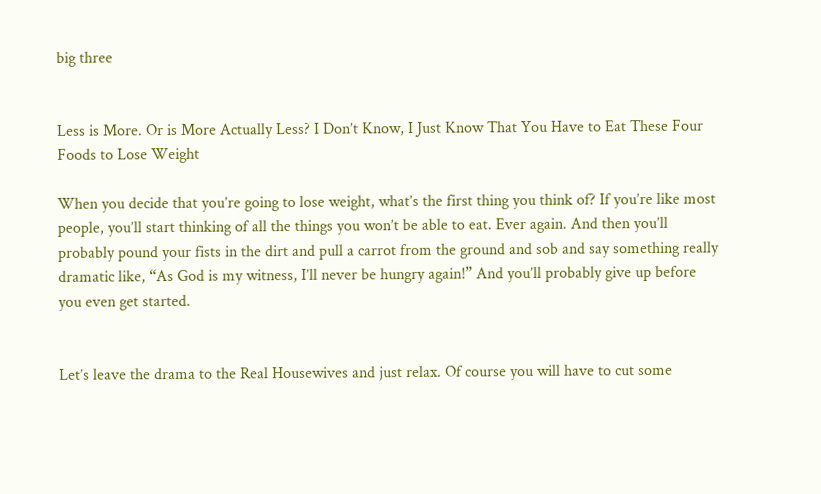big three


Less is More. Or is More Actually Less? I Don’t Know, I Just Know That You Have to Eat These Four Foods to Lose Weight

When you decide that you’re going to lose weight, what’s the first thing you think of? If you’re like most people, you’ll start thinking of all the things you won’t be able to eat. Ever again. And then you’ll probably pound your fists in the dirt and pull a carrot from the ground and sob and say something really dramatic like, “As God is my witness, I’ll never be hungry again!” And you’ll probably give up before you even get started.


Let’s leave the drama to the Real Housewives and just relax. Of course you will have to cut some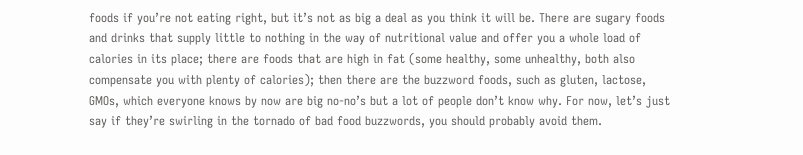foods if you’re not eating right, but it’s not as big a deal as you think it will be. There are sugary foods and drinks that supply little to nothing in the way of nutritional value and offer you a whole load of calories in its place; there are foods that are high in fat (some healthy, some unhealthy, both also compensate you with plenty of calories); then there are the buzzword foods, such as gluten, lactose, GMOs, which everyone knows by now are big no-no’s but a lot of people don’t know why. For now, let’s just say if they’re swirling in the tornado of bad food buzzwords, you should probably avoid them.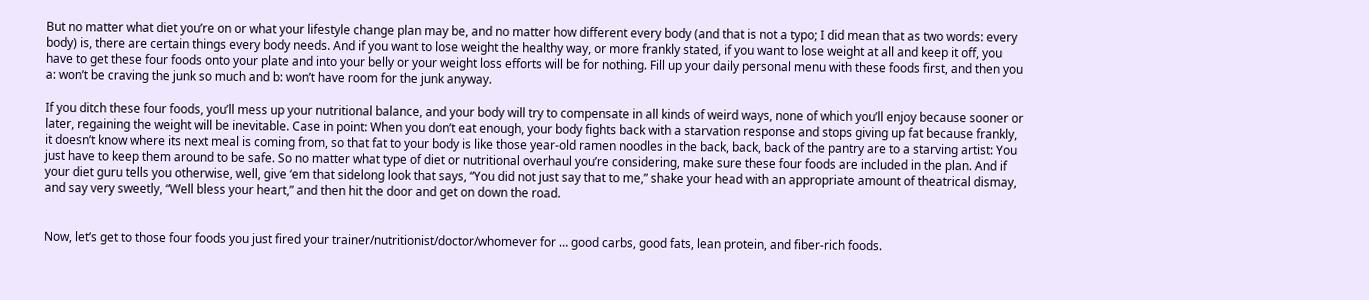But no matter what diet you’re on or what your lifestyle change plan may be, and no matter how different every body (and that is not a typo; I did mean that as two words: every body) is, there are certain things every body needs. And if you want to lose weight the healthy way, or more frankly stated, if you want to lose weight at all and keep it off, you have to get these four foods onto your plate and into your belly or your weight loss efforts will be for nothing. Fill up your daily personal menu with these foods first, and then you a: won’t be craving the junk so much and b: won’t have room for the junk anyway.

If you ditch these four foods, you’ll mess up your nutritional balance, and your body will try to compensate in all kinds of weird ways, none of which you’ll enjoy because sooner or later, regaining the weight will be inevitable. Case in point: When you don’t eat enough, your body fights back with a starvation response and stops giving up fat because frankly, it doesn’t know where its next meal is coming from, so that fat to your body is like those year-old ramen noodles in the back, back, back of the pantry are to a starving artist: You just have to keep them around to be safe. So no matter what type of diet or nutritional overhaul you’re considering, make sure these four foods are included in the plan. And if your diet guru tells you otherwise, well, give ‘em that sidelong look that says, “You did not just say that to me,” shake your head with an appropriate amount of theatrical dismay, and say very sweetly, “Well bless your heart,” and then hit the door and get on down the road.


Now, let’s get to those four foods you just fired your trainer/nutritionist/doctor/whomever for … good carbs, good fats, lean protein, and fiber-rich foods.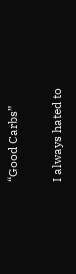“Good Carbs”

I always hated to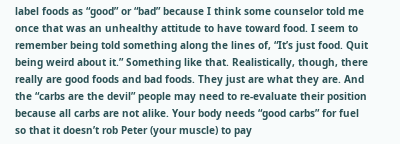label foods as “good” or “bad” because I think some counselor told me once that was an unhealthy attitude to have toward food. I seem to remember being told something along the lines of, “It’s just food. Quit being weird about it.” Something like that. Realistically, though, there really are good foods and bad foods. They just are what they are. And the “carbs are the devil” people may need to re-evaluate their position because all carbs are not alike. Your body needs “good carbs” for fuel so that it doesn’t rob Peter (your muscle) to pay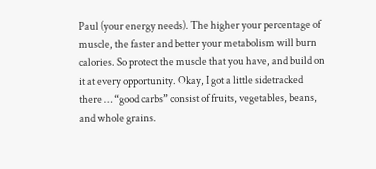Paul (your energy needs). The higher your percentage of muscle, the faster and better your metabolism will burn calories. So protect the muscle that you have, and build on it at every opportunity. Okay, I got a little sidetracked there … “good carbs” consist of fruits, vegetables, beans, and whole grains.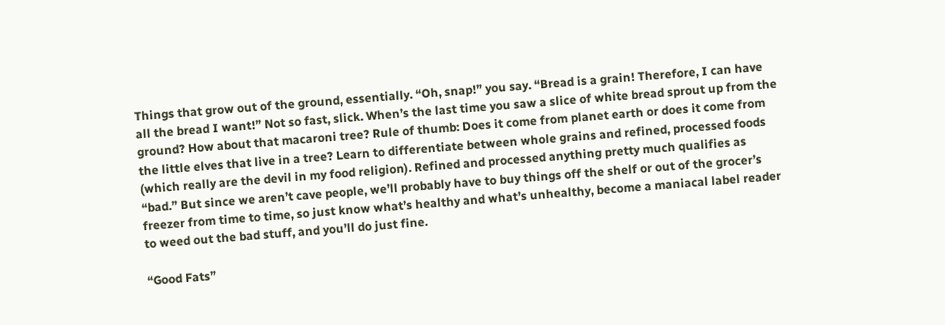Things that grow out of the ground, essentially. “Oh, snap!” you say. “Bread is a grain! Therefore, I can have all the bread I want!” Not so fast, slick. When’s the last time you saw a slice of white bread sprout up from the ground? How about that macaroni tree? Rule of thumb: Does it come from planet earth or does it come from the little elves that live in a tree? Learn to differentiate between whole grains and refined, processed foods (which really are the devil in my food religion). Refined and processed anything pretty much qualifies as “bad.” But since we aren’t cave people, we’ll probably have to buy things off the shelf or out of the grocer’s freezer from time to time, so just know what’s healthy and what’s unhealthy, become a maniacal label reader to weed out the bad stuff, and you’ll do just fine.

“Good Fats”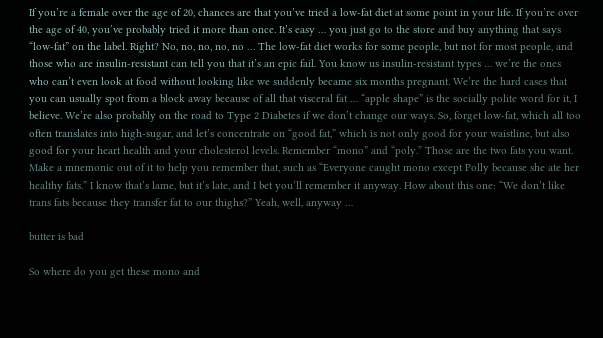If you’re a female over the age of 20, chances are that you’ve tried a low-fat diet at some point in your life. If you’re over the age of 40, you’ve probably tried it more than once. It’s easy … you just go to the store and buy anything that says “low-fat” on the label. Right? No, no, no, no, no … The low-fat diet works for some people, but not for most people, and those who are insulin-resistant can tell you that it’s an epic fail. You know us insulin-resistant types … we’re the ones who can’t even look at food without looking like we suddenly became six months pregnant. We’re the hard cases that you can usually spot from a block away because of all that visceral fat … “apple shape” is the socially polite word for it, I believe. We’re also probably on the road to Type 2 Diabetes if we don’t change our ways. So, forget low-fat, which all too often translates into high-sugar, and let’s concentrate on “good fat,” which is not only good for your waistline, but also good for your heart health and your cholesterol levels. Remember “mono” and “poly.” Those are the two fats you want. Make a mnemonic out of it to help you remember that, such as “Everyone caught mono except Polly because she ate her healthy fats.” I know that’s lame, but it’s late, and I bet you’ll remember it anyway. How about this one: “We don’t like trans fats because they transfer fat to our thighs?” Yeah, well, anyway …

butter is bad

So where do you get these mono and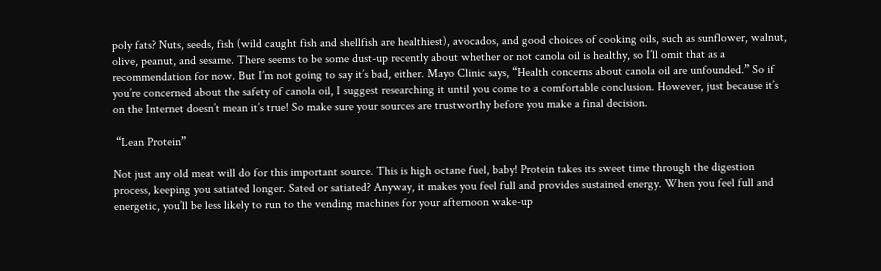poly fats? Nuts, seeds, fish (wild caught fish and shellfish are healthiest), avocados, and good choices of cooking oils, such as sunflower, walnut, olive, peanut, and sesame. There seems to be some dust-up recently about whether or not canola oil is healthy, so I’ll omit that as a recommendation for now. But I’m not going to say it’s bad, either. Mayo Clinic says, “Health concerns about canola oil are unfounded.” So if you’re concerned about the safety of canola oil, I suggest researching it until you come to a comfortable conclusion. However, just because it’s on the Internet doesn’t mean it’s true! So make sure your sources are trustworthy before you make a final decision.

 “Lean Protein”

Not just any old meat will do for this important source. This is high octane fuel, baby! Protein takes its sweet time through the digestion process, keeping you satiated longer. Sated or satiated? Anyway, it makes you feel full and provides sustained energy. When you feel full and energetic, you’ll be less likely to run to the vending machines for your afternoon wake-up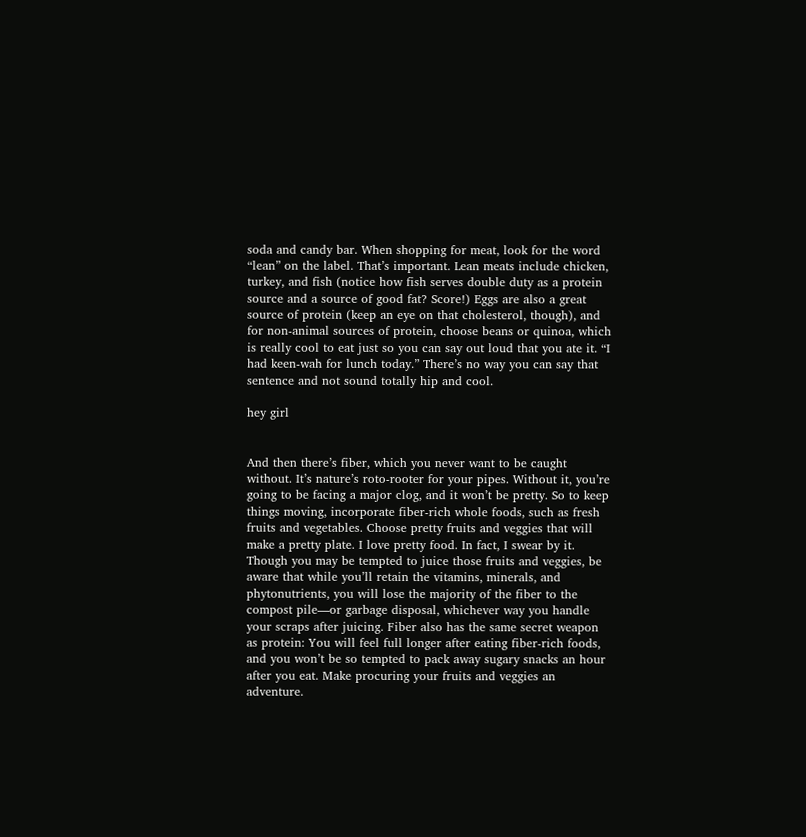soda and candy bar. When shopping for meat, look for the word “lean” on the label. That’s important. Lean meats include chicken, turkey, and fish (notice how fish serves double duty as a protein source and a source of good fat? Score!) Eggs are also a great source of protein (keep an eye on that cholesterol, though), and for non-animal sources of protein, choose beans or quinoa, which is really cool to eat just so you can say out loud that you ate it. “I had keen-wah for lunch today.” There’s no way you can say that sentence and not sound totally hip and cool.

hey girl


And then there’s fiber, which you never want to be caught without. It’s nature’s roto-rooter for your pipes. Without it, you’re going to be facing a major clog, and it won’t be pretty. So to keep things moving, incorporate fiber-rich whole foods, such as fresh fruits and vegetables. Choose pretty fruits and veggies that will make a pretty plate. I love pretty food. In fact, I swear by it. Though you may be tempted to juice those fruits and veggies, be aware that while you’ll retain the vitamins, minerals, and phytonutrients, you will lose the majority of the fiber to the compost pile—or garbage disposal, whichever way you handle your scraps after juicing. Fiber also has the same secret weapon as protein: You will feel full longer after eating fiber-rich foods, and you won’t be so tempted to pack away sugary snacks an hour after you eat. Make procuring your fruits and veggies an adventure.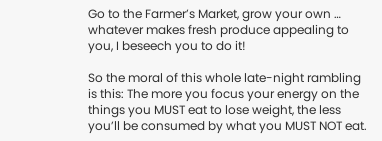Go to the Farmer’s Market, grow your own … whatever makes fresh produce appealing to you, I beseech you to do it!

So the moral of this whole late-night rambling is this: The more you focus your energy on the things you MUST eat to lose weight, the less you’ll be consumed by what you MUST NOT eat.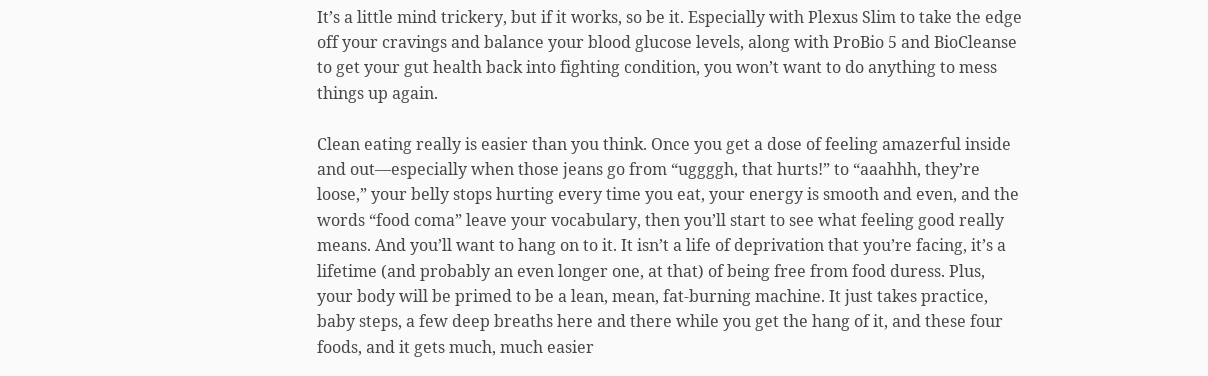It’s a little mind trickery, but if it works, so be it. Especially with Plexus Slim to take the edge off your cravings and balance your blood glucose levels, along with ProBio 5 and BioCleanse to get your gut health back into fighting condition, you won’t want to do anything to mess things up again.

Clean eating really is easier than you think. Once you get a dose of feeling amazerful inside and out—especially when those jeans go from “uggggh, that hurts!” to “aaahhh, they’re loose,” your belly stops hurting every time you eat, your energy is smooth and even, and the words “food coma” leave your vocabulary, then you’ll start to see what feeling good really means. And you’ll want to hang on to it. It isn’t a life of deprivation that you’re facing, it’s a lifetime (and probably an even longer one, at that) of being free from food duress. Plus, your body will be primed to be a lean, mean, fat-burning machine. It just takes practice, baby steps, a few deep breaths here and there while you get the hang of it, and these four foods, and it gets much, much easier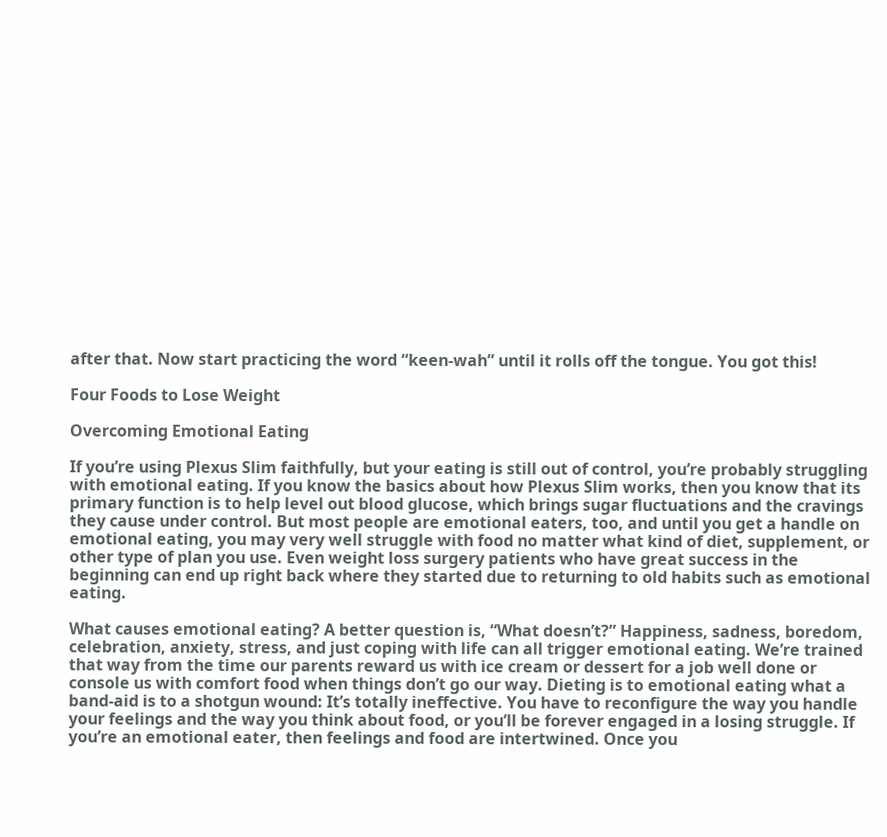after that. Now start practicing the word “keen-wah” until it rolls off the tongue. You got this!

Four Foods to Lose Weight

Overcoming Emotional Eating

If you’re using Plexus Slim faithfully, but your eating is still out of control, you’re probably struggling with emotional eating. If you know the basics about how Plexus Slim works, then you know that its primary function is to help level out blood glucose, which brings sugar fluctuations and the cravings they cause under control. But most people are emotional eaters, too, and until you get a handle on emotional eating, you may very well struggle with food no matter what kind of diet, supplement, or other type of plan you use. Even weight loss surgery patients who have great success in the beginning can end up right back where they started due to returning to old habits such as emotional eating.

What causes emotional eating? A better question is, “What doesn’t?” Happiness, sadness, boredom, celebration, anxiety, stress, and just coping with life can all trigger emotional eating. We’re trained that way from the time our parents reward us with ice cream or dessert for a job well done or console us with comfort food when things don’t go our way. Dieting is to emotional eating what a band-aid is to a shotgun wound: It’s totally ineffective. You have to reconfigure the way you handle your feelings and the way you think about food, or you’ll be forever engaged in a losing struggle. If you’re an emotional eater, then feelings and food are intertwined. Once you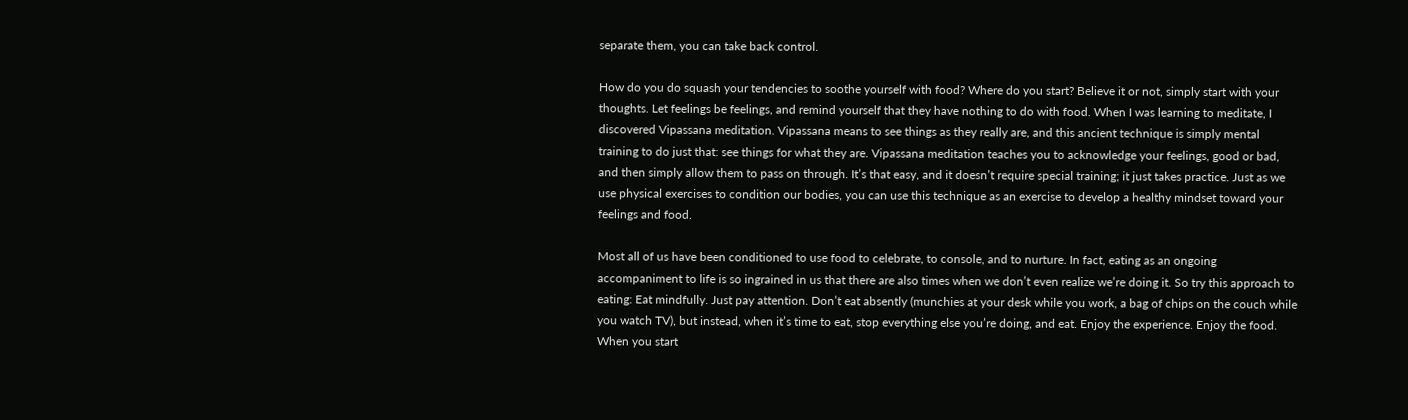separate them, you can take back control.

How do you do squash your tendencies to soothe yourself with food? Where do you start? Believe it or not, simply start with your thoughts. Let feelings be feelings, and remind yourself that they have nothing to do with food. When I was learning to meditate, I discovered Vipassana meditation. Vipassana means to see things as they really are, and this ancient technique is simply mental training to do just that: see things for what they are. Vipassana meditation teaches you to acknowledge your feelings, good or bad, and then simply allow them to pass on through. It’s that easy, and it doesn’t require special training; it just takes practice. Just as we use physical exercises to condition our bodies, you can use this technique as an exercise to develop a healthy mindset toward your feelings and food.

Most all of us have been conditioned to use food to celebrate, to console, and to nurture. In fact, eating as an ongoing accompaniment to life is so ingrained in us that there are also times when we don’t even realize we’re doing it. So try this approach to eating: Eat mindfully. Just pay attention. Don’t eat absently (munchies at your desk while you work, a bag of chips on the couch while you watch TV), but instead, when it’s time to eat, stop everything else you’re doing, and eat. Enjoy the experience. Enjoy the food. When you start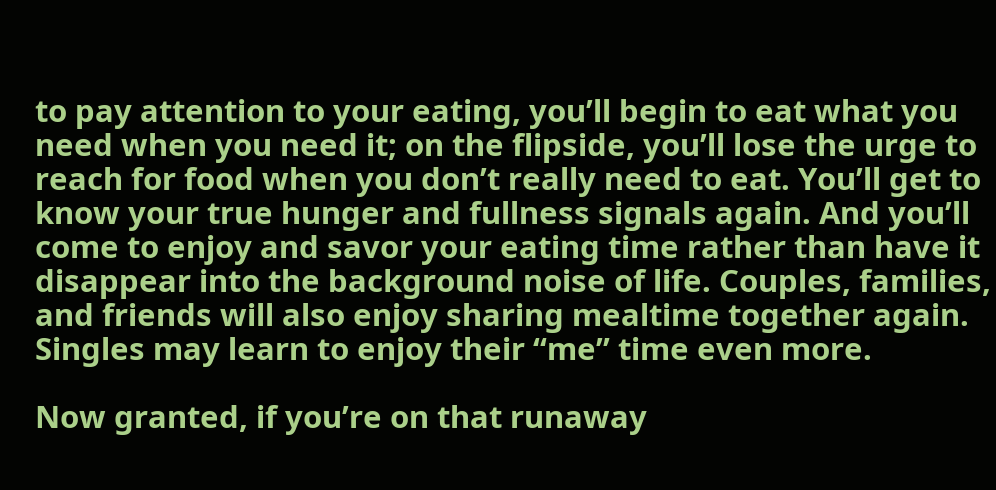to pay attention to your eating, you’ll begin to eat what you need when you need it; on the flipside, you’ll lose the urge to reach for food when you don’t really need to eat. You’ll get to know your true hunger and fullness signals again. And you’ll come to enjoy and savor your eating time rather than have it disappear into the background noise of life. Couples, families, and friends will also enjoy sharing mealtime together again. Singles may learn to enjoy their “me” time even more.

Now granted, if you’re on that runaway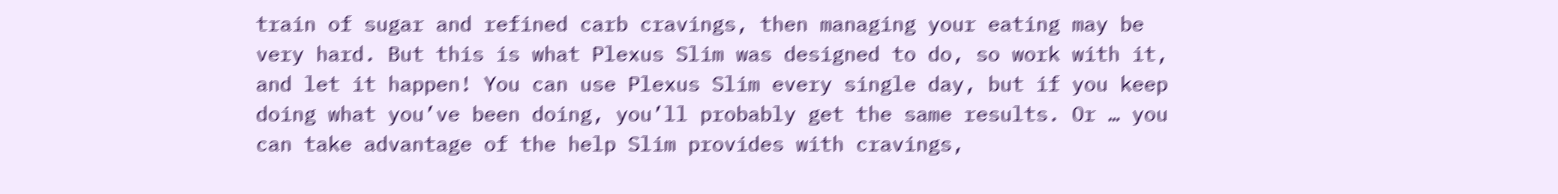train of sugar and refined carb cravings, then managing your eating may be very hard. But this is what Plexus Slim was designed to do, so work with it, and let it happen! You can use Plexus Slim every single day, but if you keep doing what you’ve been doing, you’ll probably get the same results. Or … you can take advantage of the help Slim provides with cravings,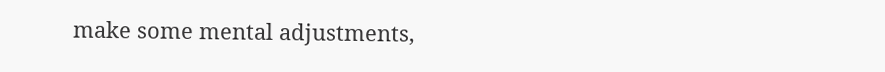make some mental adjustments,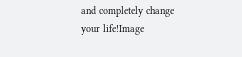and completely change your life!Image